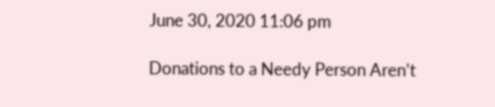June 30, 2020 11:06 pm

Donations to a Needy Person Aren’t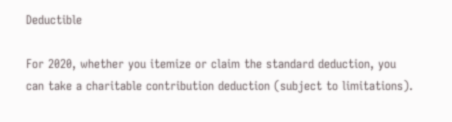Deductible

For 2020, whether you itemize or claim the standard deduction, you can take a charitable contribution deduction (subject to limitations).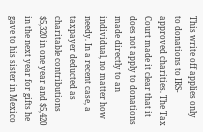This write off applies only to donations to IRS-approved charities. The Tax Court made it clear that it does not apply to donations made directly to an individual, no matter how needy. In a recent case, a taxpayer deducted as charitable contributions $5,320 in one year and $5,420 in the next year for gifts he gave to his sister in Mexico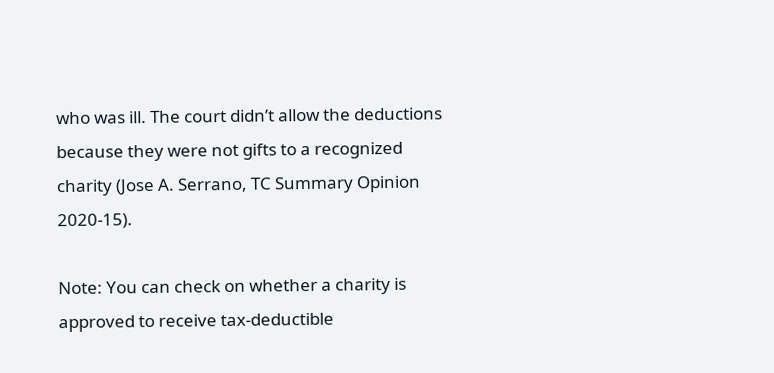who was ill. The court didn’t allow the deductions because they were not gifts to a recognized charity (Jose A. Serrano, TC Summary Opinion 2020-15).

Note: You can check on whether a charity is approved to receive tax-deductible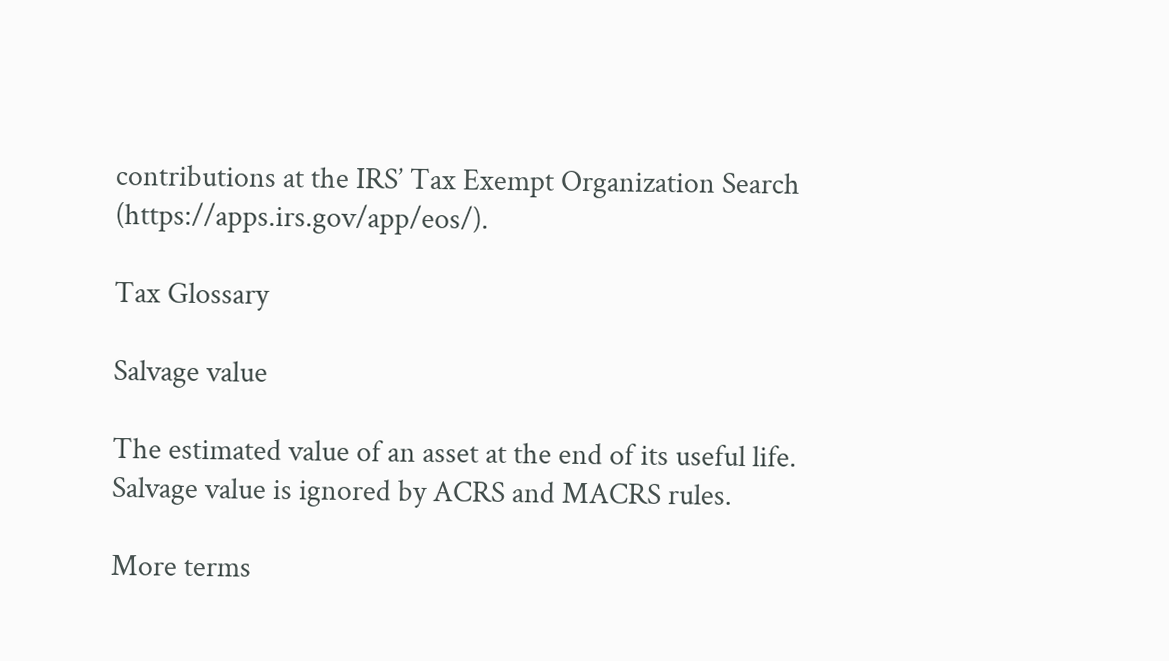contributions at the IRS’ Tax Exempt Organization Search (https://apps.irs.gov/app/eos/).

Tax Glossary

Salvage value

The estimated value of an asset at the end of its useful life. Salvage value is ignored by ACRS and MACRS rules.

More terms